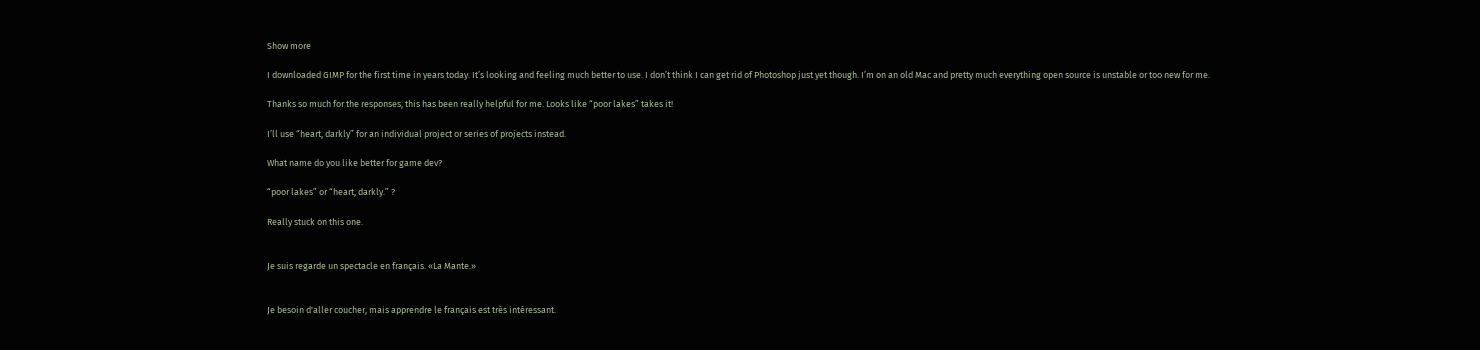Show more

I downloaded GIMP for the first time in years today. It’s looking and feeling much better to use. I don’t think I can get rid of Photoshop just yet though. I’m on an old Mac and pretty much everything open source is unstable or too new for me.

Thanks so much for the responses, this has been really helpful for me. Looks like “poor lakes” takes it!

I’ll use “heart, darkly” for an individual project or series of projects instead.

What name do you like better for game dev?

“poor lakes” or “heart, darkly.” ?

Really stuck on this one.


Je suis regarde un spectacle en français. «La Mante.»


Je besoin d'aller coucher, mais apprendre le français est très intéressant.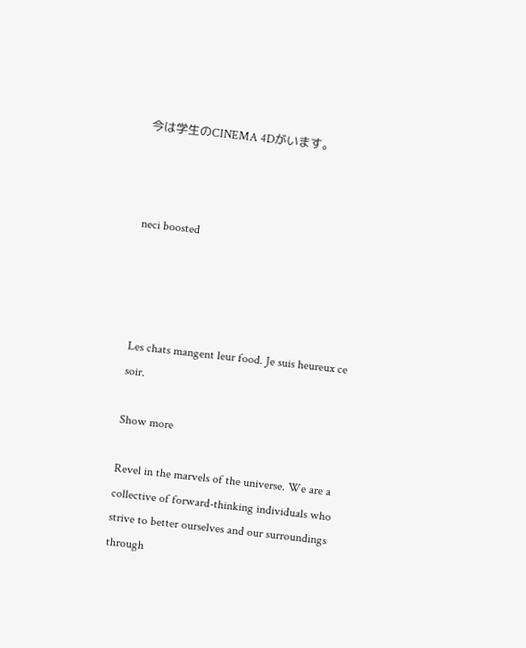今は学生のCINEMA 4Dがいます。



neci boosted




Les chats mangent leur food. Je suis heureux ce soir.

Show more

Revel in the marvels of the universe. We are a collective of forward-thinking individuals who strive to better ourselves and our surroundings through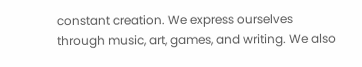constant creation. We express ourselves through music, art, games, and writing. We also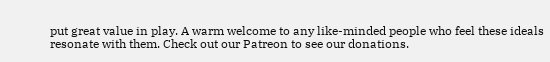put great value in play. A warm welcome to any like-minded people who feel these ideals resonate with them. Check out our Patreon to see our donations.